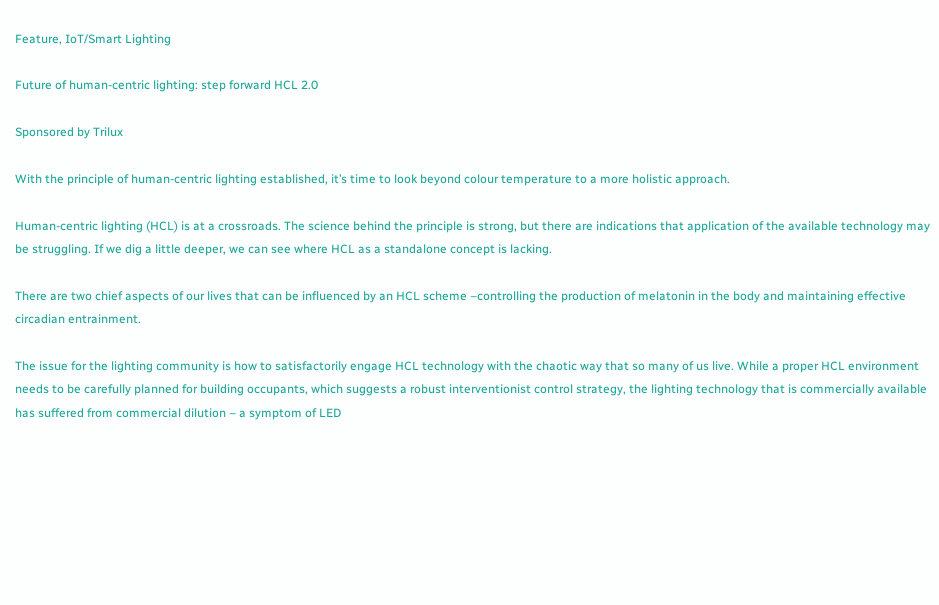Feature, IoT/Smart Lighting

Future of human-centric lighting: step forward HCL 2.0

Sponsored by Trilux

With the principle of human-centric lighting established, it’s time to look beyond colour temperature to a more holistic approach.

Human-centric lighting (HCL) is at a crossroads. The science behind the principle is strong, but there are indications that application of the available technology may be struggling. If we dig a little deeper, we can see where HCL as a standalone concept is lacking.

There are two chief aspects of our lives that can be influenced by an HCL scheme –controlling the production of melatonin in the body and maintaining effective circadian entrainment.

The issue for the lighting community is how to satisfactorily engage HCL technology with the chaotic way that so many of us live. While a proper HCL environment needs to be carefully planned for building occupants, which suggests a robust interventionist control strategy, the lighting technology that is commercially available has suffered from commercial dilution – a symptom of LED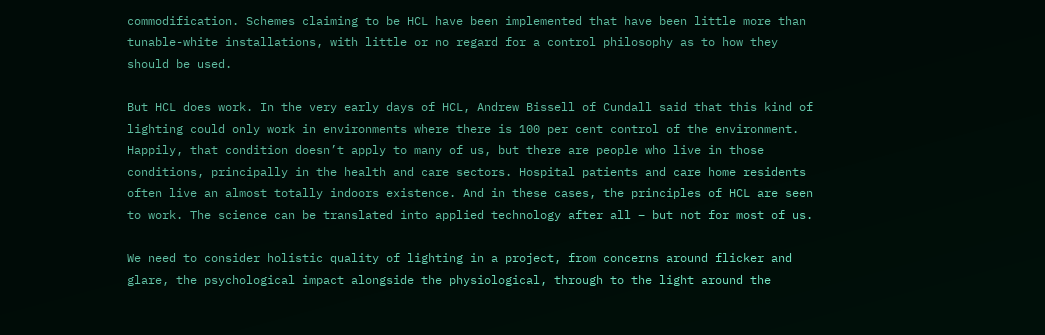commodification. Schemes claiming to be HCL have been implemented that have been little more than tunable-white installations, with little or no regard for a control philosophy as to how they should be used.

But HCL does work. In the very early days of HCL, Andrew Bissell of Cundall said that this kind of lighting could only work in environments where there is 100 per cent control of the environment. Happily, that condition doesn’t apply to many of us, but there are people who live in those conditions, principally in the health and care sectors. Hospital patients and care home residents often live an almost totally indoors existence. And in these cases, the principles of HCL are seen to work. The science can be translated into applied technology after all – but not for most of us.

We need to consider holistic quality of lighting in a project, from concerns around flicker and glare, the psychological impact alongside the physiological, through to the light around the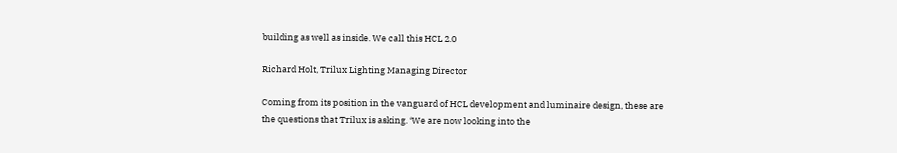building as well as inside. We call this HCL 2.0

Richard Holt, Trilux Lighting Managing Director

Coming from its position in the vanguard of HCL development and luminaire design, these are the questions that Trilux is asking. ‘We are now looking into the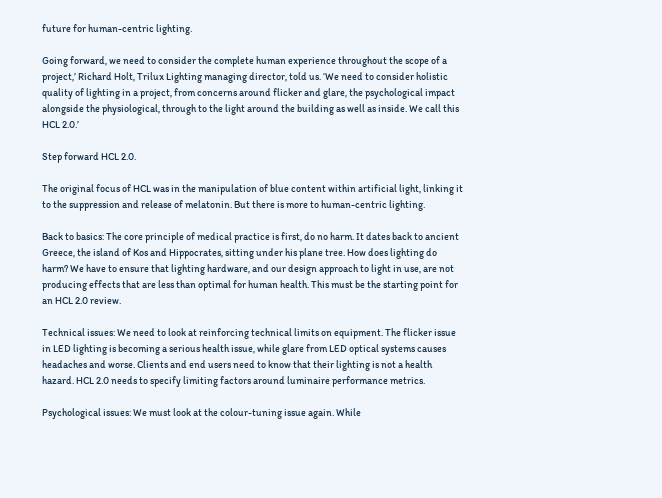future for human-centric lighting.

Going forward, we need to consider the complete human experience throughout the scope of a project,’ Richard Holt, Trilux Lighting managing director, told us. ‘We need to consider holistic quality of lighting in a project, from concerns around flicker and glare, the psychological impact alongside the physiological, through to the light around the building as well as inside. We call this HCL 2.0.’

Step forward HCL 2.0.

The original focus of HCL was in the manipulation of blue content within artificial light, linking it to the suppression and release of melatonin. But there is more to human-centric lighting.

Back to basics: The core principle of medical practice is first, do no harm. It dates back to ancient Greece, the island of Kos and Hippocrates, sitting under his plane tree. How does lighting do harm? We have to ensure that lighting hardware, and our design approach to light in use, are not producing effects that are less than optimal for human health. This must be the starting point for an HCL 2.0 review.

Technical issues: We need to look at reinforcing technical limits on equipment. The flicker issue in LED lighting is becoming a serious health issue, while glare from LED optical systems causes headaches and worse. Clients and end users need to know that their lighting is not a health hazard. HCL 2.0 needs to specify limiting factors around luminaire performance metrics.

Psychological issues: We must look at the colour-tuning issue again. While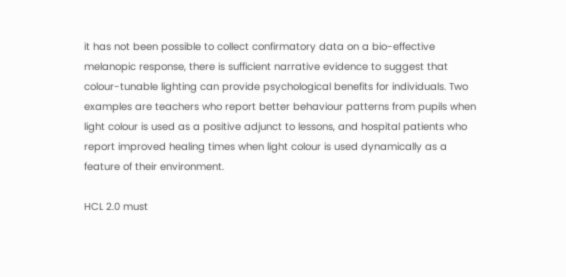it has not been possible to collect confirmatory data on a bio-effective melanopic response, there is sufficient narrative evidence to suggest that colour-tunable lighting can provide psychological benefits for individuals. Two examples are teachers who report better behaviour patterns from pupils when light colour is used as a positive adjunct to lessons, and hospital patients who report improved healing times when light colour is used dynamically as a feature of their environment.

HCL 2.0 must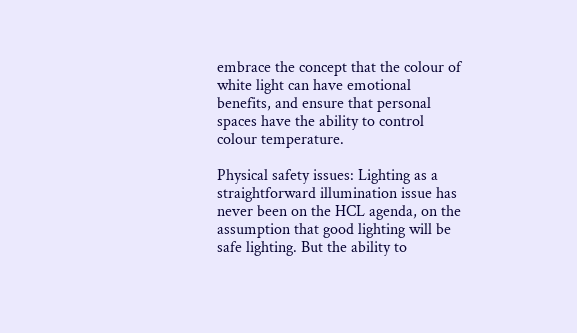embrace the concept that the colour of white light can have emotional benefits, and ensure that personal spaces have the ability to control colour temperature.

Physical safety issues: Lighting as a straightforward illumination issue has never been on the HCL agenda, on the assumption that good lighting will be safe lighting. But the ability to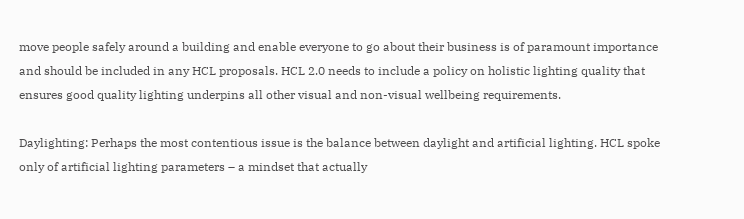move people safely around a building and enable everyone to go about their business is of paramount importance and should be included in any HCL proposals. HCL 2.0 needs to include a policy on holistic lighting quality that ensures good quality lighting underpins all other visual and non-visual wellbeing requirements.

Daylighting: Perhaps the most contentious issue is the balance between daylight and artificial lighting. HCL spoke only of artificial lighting parameters – a mindset that actually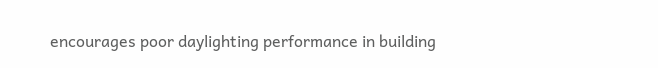encourages poor daylighting performance in building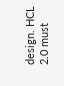design. HCL 2.0 must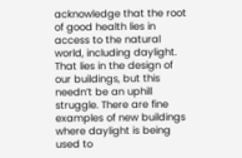acknowledge that the root of good health lies in access to the natural world, including daylight. That lies in the design of our buildings, but this needn’t be an uphill struggle. There are fine examples of new buildings where daylight is being used to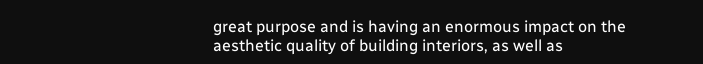great purpose and is having an enormous impact on the aesthetic quality of building interiors, as well as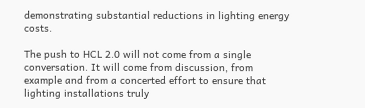demonstrating substantial reductions in lighting energy costs.

The push to HCL 2.0 will not come from a single conversation. It will come from discussion, from example and from a concerted effort to ensure that lighting installations truly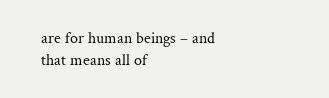are for human beings – and that means all of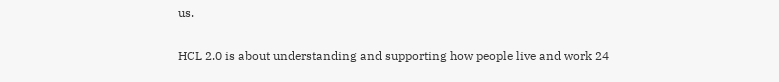us.

HCL 2.0 is about understanding and supporting how people live and work 24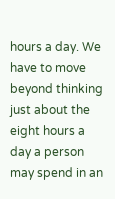hours a day. We have to move beyond thinking just about the eight hours a day a person may spend in an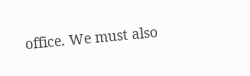office. We must also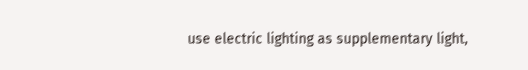use electric lighting as supplementary light,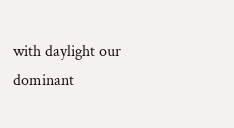with daylight our dominant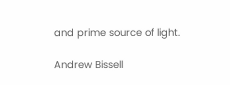and prime source of light.

Andrew Bissell